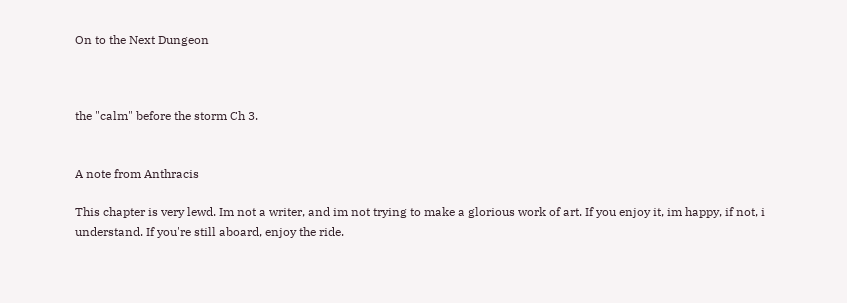On to the Next Dungeon



the "calm" before the storm Ch 3.


A note from Anthracis

This chapter is very lewd. Im not a writer, and im not trying to make a glorious work of art. If you enjoy it, im happy, if not, i understand. If you're still aboard, enjoy the ride.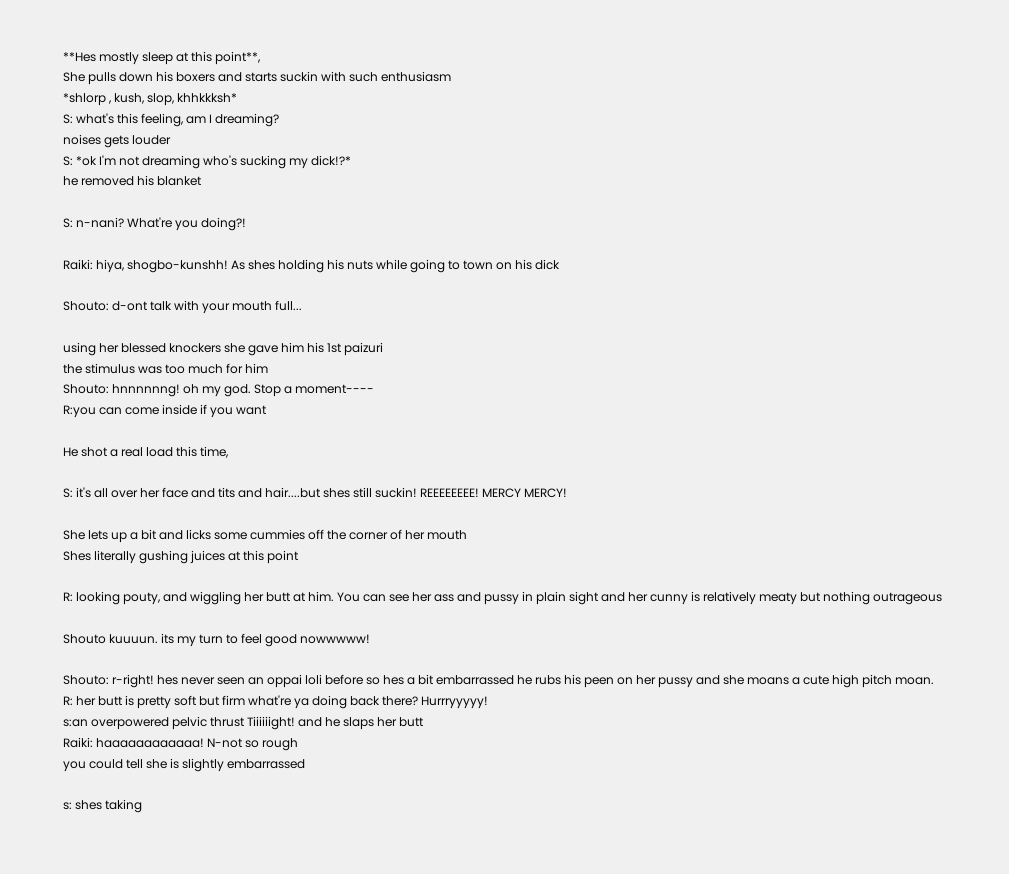**Hes mostly sleep at this point**,
She pulls down his boxers and starts suckin with such enthusiasm
*shlorp , kush, slop, khhkkksh*
S: what's this feeling, am I dreaming?
noises gets louder
S: *ok I'm not dreaming who's sucking my dick!?*
he removed his blanket

S: n-nani? What're you doing?!

Raiki: hiya, shogbo-kunshh! As shes holding his nuts while going to town on his dick

Shouto: d-ont talk with your mouth full...

using her blessed knockers she gave him his 1st paizuri
the stimulus was too much for him
Shouto: hnnnnnng! oh my god. Stop a moment----
R:you can come inside if you want

He shot a real load this time,

S: it's all over her face and tits and hair....but shes still suckin! REEEEEEEE! MERCY MERCY!

She lets up a bit and licks some cummies off the corner of her mouth
Shes literally gushing juices at this point

R: looking pouty, and wiggling her butt at him. You can see her ass and pussy in plain sight and her cunny is relatively meaty but nothing outrageous

Shouto kuuuun. its my turn to feel good nowwwww!

Shouto: r-right! hes never seen an oppai loli before so hes a bit embarrassed he rubs his peen on her pussy and she moans a cute high pitch moan.
R: her butt is pretty soft but firm what're ya doing back there? Hurrryyyyy!
s:an overpowered pelvic thrust Tiiiiiight! and he slaps her butt
Raiki: haaaaaaaaaaaa! N-not so rough
you could tell she is slightly embarrassed

s: shes taking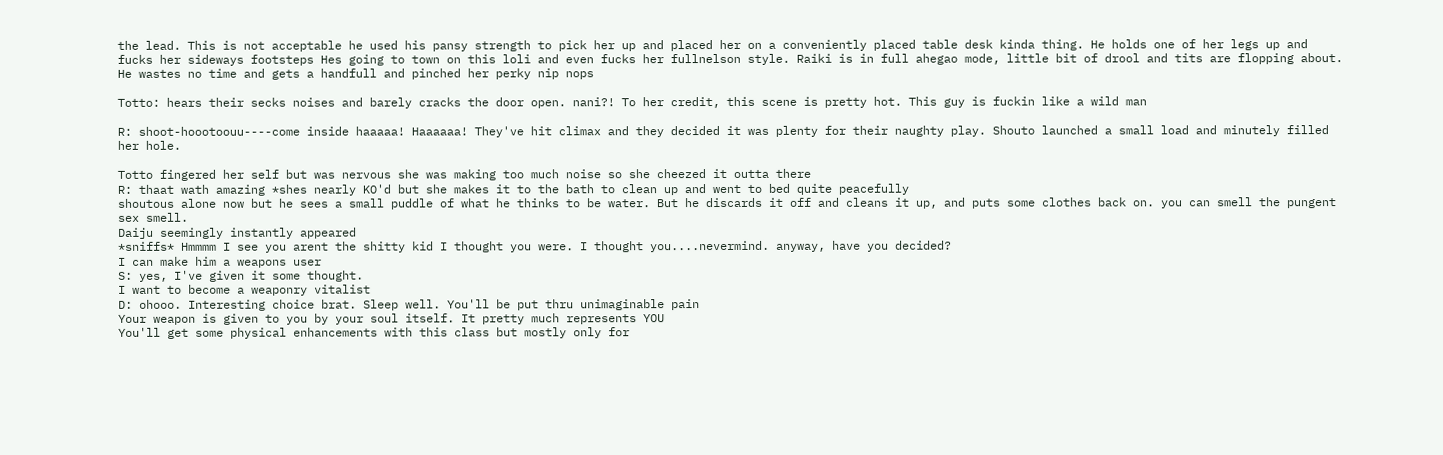the lead. This is not acceptable he used his pansy strength to pick her up and placed her on a conveniently placed table desk kinda thing. He holds one of her legs up and fucks her sideways footsteps Hes going to town on this loli and even fucks her fullnelson style. Raiki is in full ahegao mode, little bit of drool and tits are flopping about. He wastes no time and gets a handfull and pinched her perky nip nops

Totto: hears their secks noises and barely cracks the door open. nani?! To her credit, this scene is pretty hot. This guy is fuckin like a wild man

R: shoot-hoootoouu----come inside haaaaa! Haaaaaa! They've hit climax and they decided it was plenty for their naughty play. Shouto launched a small load and minutely filled her hole.

Totto fingered her self but was nervous she was making too much noise so she cheezed it outta there
R: thaat wath amazing *shes nearly KO'd but she makes it to the bath to clean up and went to bed quite peacefully
shoutous alone now but he sees a small puddle of what he thinks to be water. But he discards it off and cleans it up, and puts some clothes back on. you can smell the pungent sex smell.
Daiju seemingly instantly appeared
*sniffs* Hmmmm I see you arent the shitty kid I thought you were. I thought you....nevermind. anyway, have you decided?
I can make him a weapons user
S: yes, I've given it some thought.
I want to become a weaponry vitalist
D: ohooo. Interesting choice brat. Sleep well. You'll be put thru unimaginable pain
Your weapon is given to you by your soul itself. It pretty much represents YOU
You'll get some physical enhancements with this class but mostly only for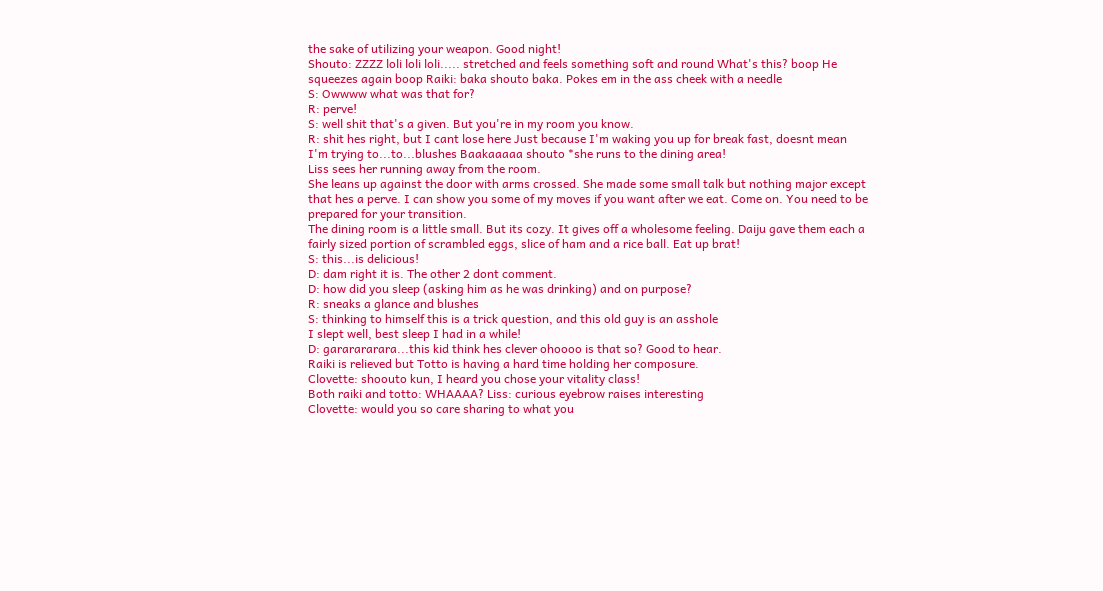the sake of utilizing your weapon. Good night!
Shouto: ZZZZ loli loli loli..... stretched and feels something soft and round What's this? boop He squeezes again boop Raiki: baka shouto baka. Pokes em in the ass cheek with a needle
S: Owwww what was that for?
R: perve!
S: well shit that's a given. But you're in my room you know.
R: shit hes right, but I cant lose here Just because I'm waking you up for break fast, doesnt mean I'm trying to...to...blushes Baakaaaaa shouto *she runs to the dining area!
Liss sees her running away from the room.
She leans up against the door with arms crossed. She made some small talk but nothing major except that hes a perve. I can show you some of my moves if you want after we eat. Come on. You need to be prepared for your transition.
The dining room is a little small. But its cozy. It gives off a wholesome feeling. Daiju gave them each a fairly sized portion of scrambled eggs, slice of ham and a rice ball. Eat up brat!
S: this...is delicious!
D: dam right it is. The other 2 dont comment.
D: how did you sleep (asking him as he was drinking) and on purpose?
R: sneaks a glance and blushes
S: thinking to himself this is a trick question, and this old guy is an asshole
I slept well, best sleep I had in a while!
D: gararararara...this kid think hes clever ohoooo is that so? Good to hear.
Raiki is relieved but Totto is having a hard time holding her composure.
Clovette: shoouto kun, I heard you chose your vitality class!
Both raiki and totto: WHAAAA? Liss: curious eyebrow raises interesting
Clovette: would you so care sharing to what you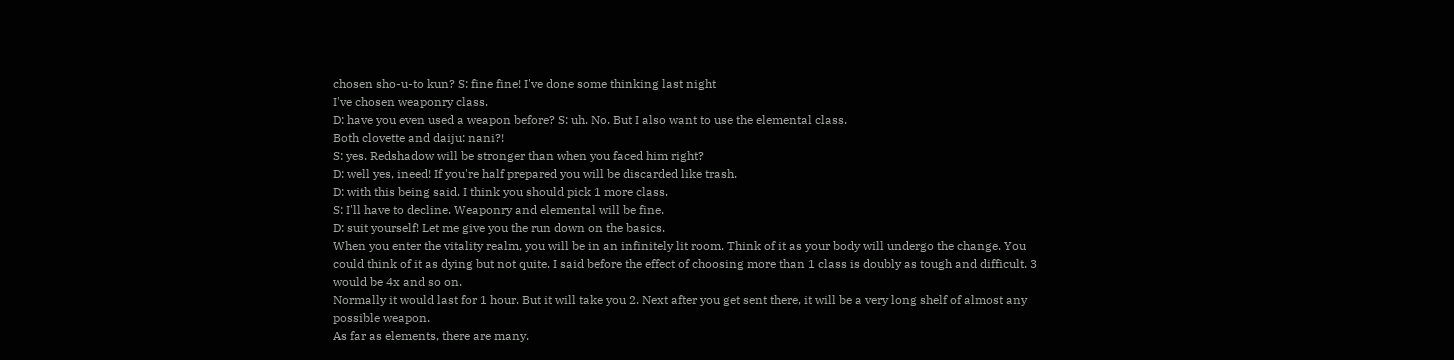chosen sho-u-to kun? S: fine fine! I've done some thinking last night
I've chosen weaponry class.
D: have you even used a weapon before? S: uh. No. But I also want to use the elemental class.
Both clovette and daiju: nani?!
S: yes. Redshadow will be stronger than when you faced him right?
D: well yes, ineed! If you're half prepared you will be discarded like trash.
D: with this being said. I think you should pick 1 more class.
S: I'll have to decline. Weaponry and elemental will be fine.
D: suit yourself! Let me give you the run down on the basics.
When you enter the vitality realm, you will be in an infinitely lit room. Think of it as your body will undergo the change. You could think of it as dying but not quite. I said before the effect of choosing more than 1 class is doubly as tough and difficult. 3 would be 4x and so on.
Normally it would last for 1 hour. But it will take you 2. Next after you get sent there, it will be a very long shelf of almost any possible weapon.
As far as elements, there are many.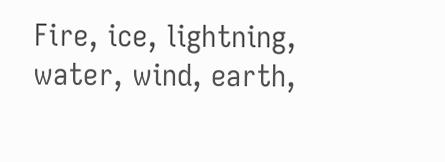Fire, ice, lightning, water, wind, earth,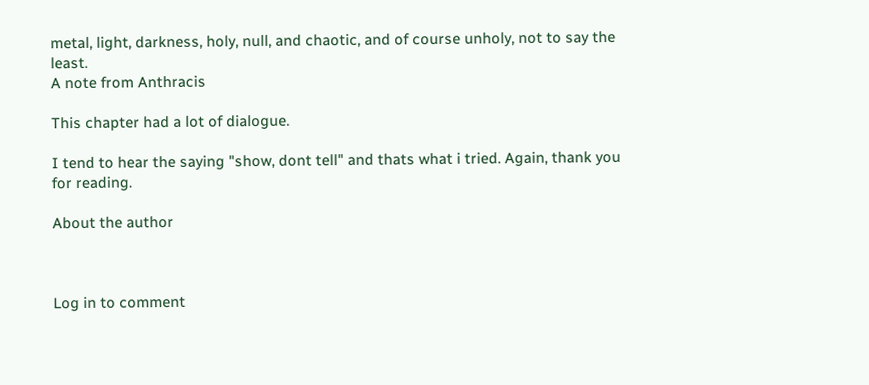metal, light, darkness, holy, null, and chaotic, and of course unholy, not to say the least.
A note from Anthracis

This chapter had a lot of dialogue.

I tend to hear the saying "show, dont tell" and thats what i tried. Again, thank you for reading.

About the author



Log in to comment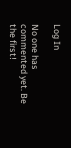Log In

No one has commented yet. Be the first!